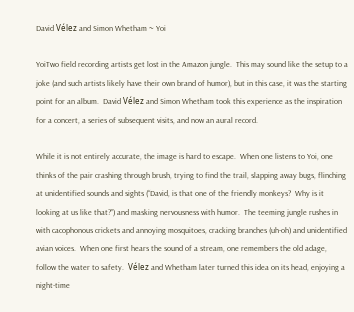David Vélez and Simon Whetham ~ Yoi

YoiTwo field recording artists get lost in the Amazon jungle.  This may sound like the setup to a joke (and such artists likely have their own brand of humor), but in this case, it was the starting point for an album.  David Vélez and Simon Whetham took this experience as the inspiration for a concert, a series of subsequent visits, and now an aural record.

While it is not entirely accurate, the image is hard to escape.  When one listens to Yoi, one thinks of the pair crashing through brush, trying to find the trail, slapping away bugs, flinching at unidentified sounds and sights (“David, is that one of the friendly monkeys?  Why is it looking at us like that?”) and masking nervousness with humor.  The teeming jungle rushes in with cacophonous crickets and annoying mosquitoes, cracking branches (uh-oh) and unidentified avian voices.  When one first hears the sound of a stream, one remembers the old adage, follow the water to safety.  Vélez and Whetham later turned this idea on its head, enjoying a night-time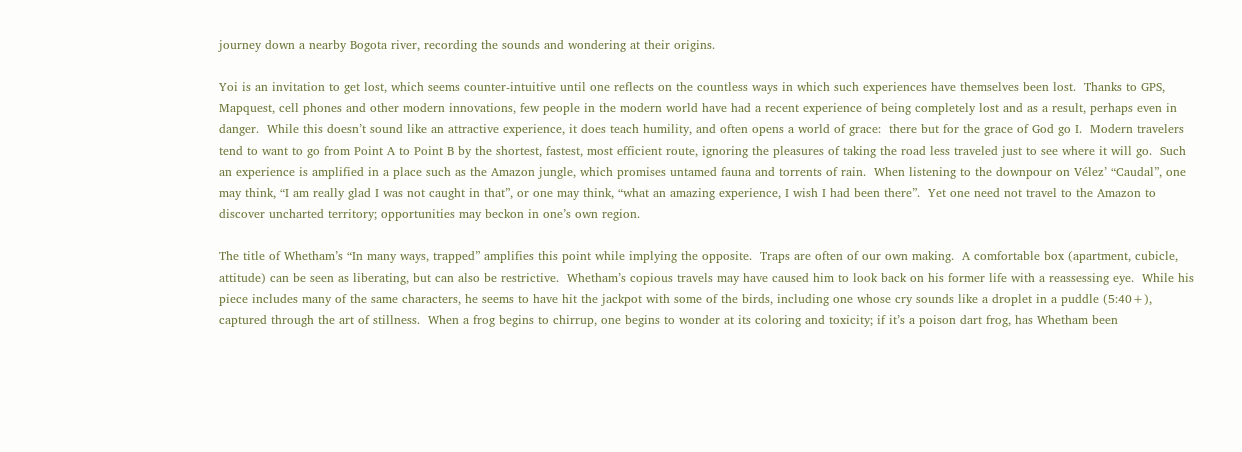journey down a nearby Bogota river, recording the sounds and wondering at their origins.

Yoi is an invitation to get lost, which seems counter-intuitive until one reflects on the countless ways in which such experiences have themselves been lost.  Thanks to GPS, Mapquest, cell phones and other modern innovations, few people in the modern world have had a recent experience of being completely lost and as a result, perhaps even in danger.  While this doesn’t sound like an attractive experience, it does teach humility, and often opens a world of grace:  there but for the grace of God go I.  Modern travelers tend to want to go from Point A to Point B by the shortest, fastest, most efficient route, ignoring the pleasures of taking the road less traveled just to see where it will go.  Such an experience is amplified in a place such as the Amazon jungle, which promises untamed fauna and torrents of rain.  When listening to the downpour on Vélez’ “Caudal”, one may think, “I am really glad I was not caught in that”, or one may think, “what an amazing experience, I wish I had been there”.  Yet one need not travel to the Amazon to discover uncharted territory; opportunities may beckon in one’s own region.

The title of Whetham’s “In many ways, trapped” amplifies this point while implying the opposite.  Traps are often of our own making.  A comfortable box (apartment, cubicle, attitude) can be seen as liberating, but can also be restrictive.  Whetham’s copious travels may have caused him to look back on his former life with a reassessing eye.  While his piece includes many of the same characters, he seems to have hit the jackpot with some of the birds, including one whose cry sounds like a droplet in a puddle (5:40+), captured through the art of stillness.  When a frog begins to chirrup, one begins to wonder at its coloring and toxicity; if it’s a poison dart frog, has Whetham been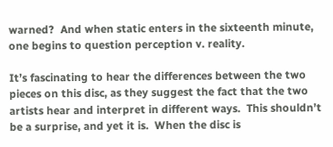warned?  And when static enters in the sixteenth minute, one begins to question perception v. reality.

It’s fascinating to hear the differences between the two pieces on this disc, as they suggest the fact that the two artists hear and interpret in different ways.  This shouldn’t be a surprise, and yet it is.  When the disc is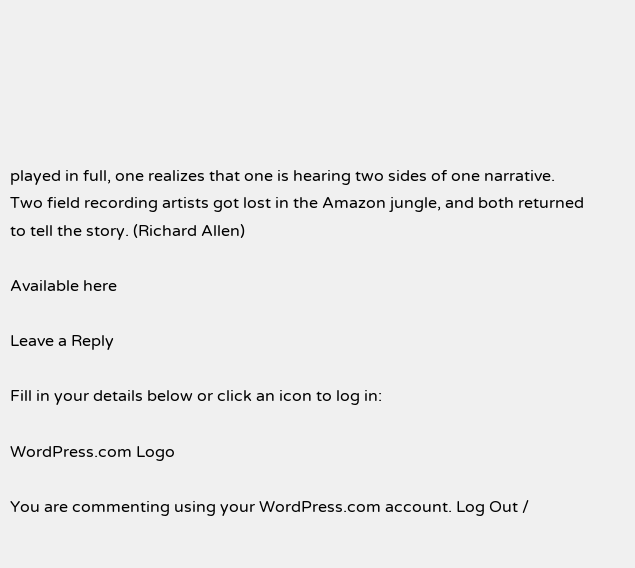played in full, one realizes that one is hearing two sides of one narrative.  Two field recording artists got lost in the Amazon jungle, and both returned to tell the story. (Richard Allen)

Available here

Leave a Reply

Fill in your details below or click an icon to log in:

WordPress.com Logo

You are commenting using your WordPress.com account. Log Out /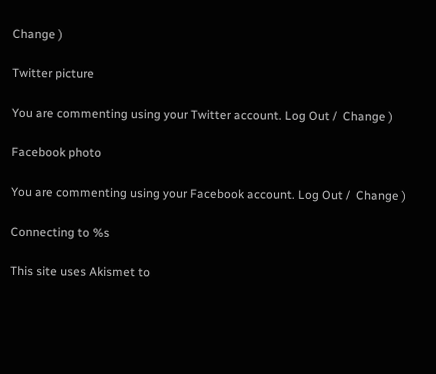Change )

Twitter picture

You are commenting using your Twitter account. Log Out /  Change )

Facebook photo

You are commenting using your Facebook account. Log Out /  Change )

Connecting to %s

This site uses Akismet to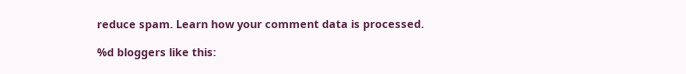reduce spam. Learn how your comment data is processed.

%d bloggers like this: